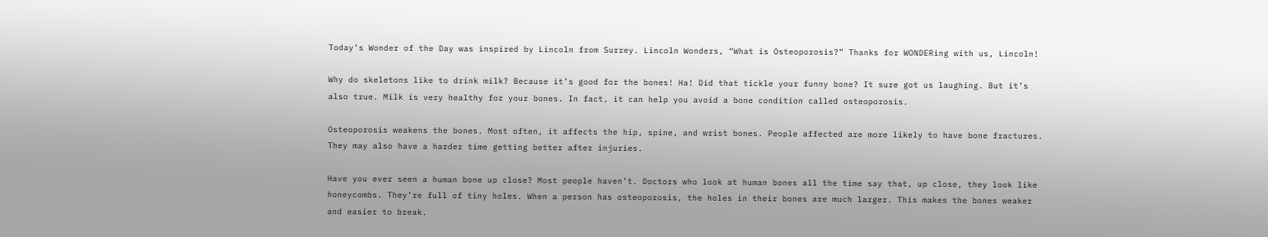Today’s Wonder of the Day was inspired by Lincoln from Surrey. Lincoln Wonders, “What is Osteoporosis?” Thanks for WONDERing with us, Lincoln!

Why do skeletons like to drink milk? Because it’s good for the bones! Ha! Did that tickle your funny bone? It sure got us laughing. But it’s also true. Milk is very healthy for your bones. In fact, it can help you avoid a bone condition called osteoporosis.

Osteoporosis weakens the bones. Most often, it affects the hip, spine, and wrist bones. People affected are more likely to have bone fractures. They may also have a harder time getting better after injuries.

Have you ever seen a human bone up close? Most people haven’t. Doctors who look at human bones all the time say that, up close, they look like honeycombs. They’re full of tiny holes. When a person has osteoporosis, the holes in their bones are much larger. This makes the bones weaker and easier to break.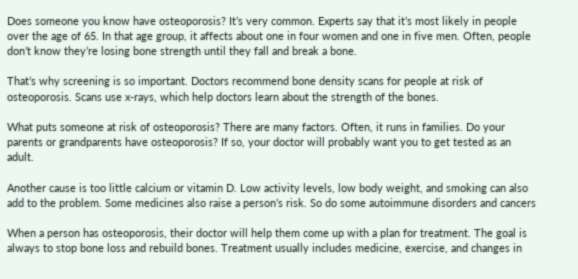Does someone you know have osteoporosis? It’s very common. Experts say that it’s most likely in people over the age of 65. In that age group, it affects about one in four women and one in five men. Often, people don’t know they’re losing bone strength until they fall and break a bone.

That’s why screening is so important. Doctors recommend bone density scans for people at risk of osteoporosis. Scans use x-rays, which help doctors learn about the strength of the bones.

What puts someone at risk of osteoporosis? There are many factors. Often, it runs in families. Do your parents or grandparents have osteoporosis? If so, your doctor will probably want you to get tested as an adult.

Another cause is too little calcium or vitamin D. Low activity levels, low body weight, and smoking can also add to the problem. Some medicines also raise a person’s risk. So do some autoimmune disorders and cancers

When a person has osteoporosis, their doctor will help them come up with a plan for treatment. The goal is always to stop bone loss and rebuild bones. Treatment usually includes medicine, exercise, and changes in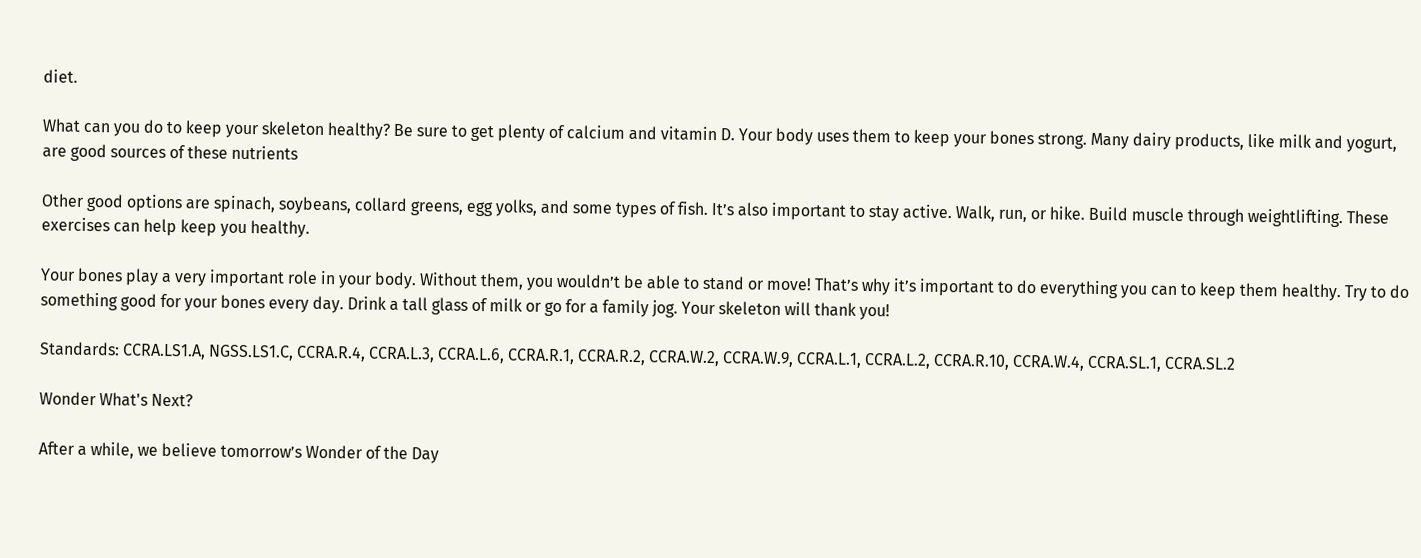diet.

What can you do to keep your skeleton healthy? Be sure to get plenty of calcium and vitamin D. Your body uses them to keep your bones strong. Many dairy products, like milk and yogurt, are good sources of these nutrients

Other good options are spinach, soybeans, collard greens, egg yolks, and some types of fish. It’s also important to stay active. Walk, run, or hike. Build muscle through weightlifting. These exercises can help keep you healthy.

Your bones play a very important role in your body. Without them, you wouldn’t be able to stand or move! That’s why it’s important to do everything you can to keep them healthy. Try to do something good for your bones every day. Drink a tall glass of milk or go for a family jog. Your skeleton will thank you!

Standards: CCRA.LS1.A, NGSS.LS1.C, CCRA.R.4, CCRA.L.3, CCRA.L.6, CCRA.R.1, CCRA.R.2, CCRA.W.2, CCRA.W.9, CCRA.L.1, CCRA.L.2, CCRA.R.10, CCRA.W.4, CCRA.SL.1, CCRA.SL.2

Wonder What's Next?

After a while, we believe tomorrow’s Wonder of the Day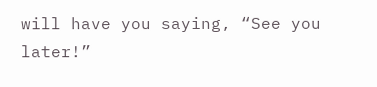will have you saying, “See you later!”